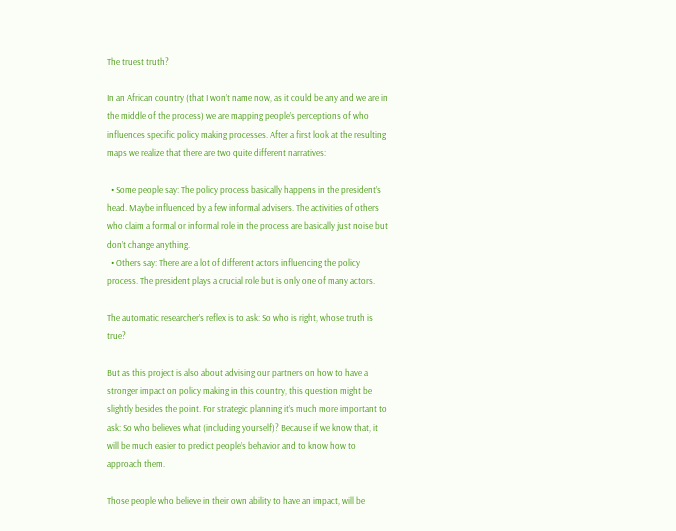The truest truth?

In an African country (that I won’t name now, as it could be any and we are in the middle of the process) we are mapping people’s perceptions of who influences specific policy making processes. After a first look at the resulting maps we realize that there are two quite different narratives:

  • Some people say: The policy process basically happens in the president’s head. Maybe influenced by a few informal advisers. The activities of others who claim a formal or informal role in the process are basically just noise but don’t change anything.
  • Others say: There are a lot of different actors influencing the policy process. The president plays a crucial role but is only one of many actors.

The automatic researcher’s reflex is to ask: So who is right, whose truth is true?

But as this project is also about advising our partners on how to have a stronger impact on policy making in this country, this question might be slightly besides the point. For strategic planning it’s much more important to ask: So who believes what (including yourself)? Because if we know that, it will be much easier to predict people’s behavior and to know how to approach them.

Those people who believe in their own ability to have an impact, will be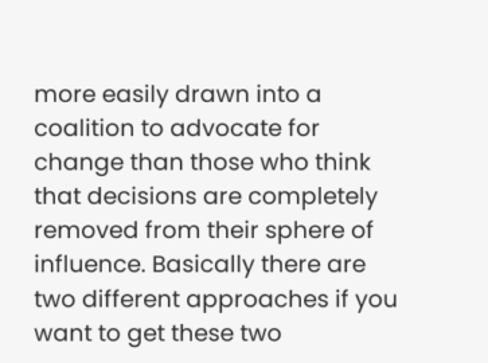more easily drawn into a coalition to advocate for change than those who think that decisions are completely removed from their sphere of influence. Basically there are two different approaches if you want to get these two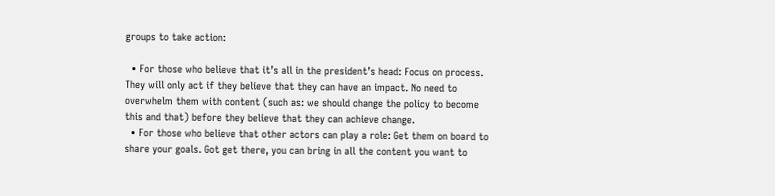groups to take action:

  • For those who believe that it’s all in the president’s head: Focus on process. They will only act if they believe that they can have an impact. No need to overwhelm them with content (such as: we should change the policy to become this and that) before they believe that they can achieve change.
  • For those who believe that other actors can play a role: Get them on board to share your goals. Got get there, you can bring in all the content you want to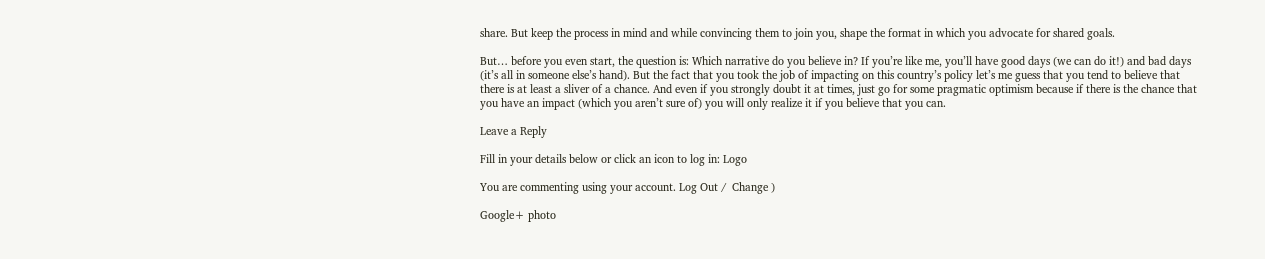share. But keep the process in mind and while convincing them to join you, shape the format in which you advocate for shared goals.

But… before you even start, the question is: Which narrative do you believe in? If you’re like me, you’ll have good days (we can do it!) and bad days (it’s all in someone else’s hand). But the fact that you took the job of impacting on this country’s policy let’s me guess that you tend to believe that there is at least a sliver of a chance. And even if you strongly doubt it at times, just go for some pragmatic optimism because if there is the chance that you have an impact (which you aren’t sure of) you will only realize it if you believe that you can.

Leave a Reply

Fill in your details below or click an icon to log in: Logo

You are commenting using your account. Log Out /  Change )

Google+ photo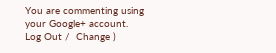You are commenting using your Google+ account. Log Out /  Change )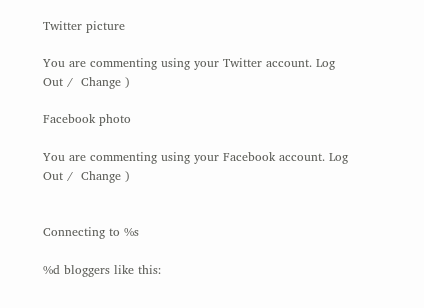Twitter picture

You are commenting using your Twitter account. Log Out /  Change )

Facebook photo

You are commenting using your Facebook account. Log Out /  Change )


Connecting to %s

%d bloggers like this: